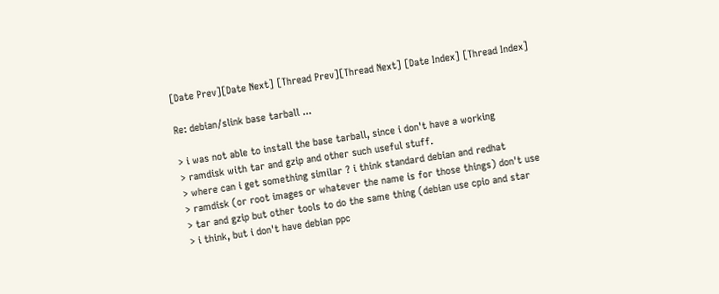[Date Prev][Date Next] [Thread Prev][Thread Next] [Date Index] [Thread Index]

Re: debian/slink base tarball ...

> i was not able to install the base tarball, since i don't have a working
> ramdisk with tar and gzip and other such useful stuff.
> where can i get something similar ? i think standard debian and redhat
> ramdisk (or root images or whatever the name is for those things) don't use
> tar and gzip but other tools to do the same thing (debian use cpio and star
> i think, but i don't have debian ppc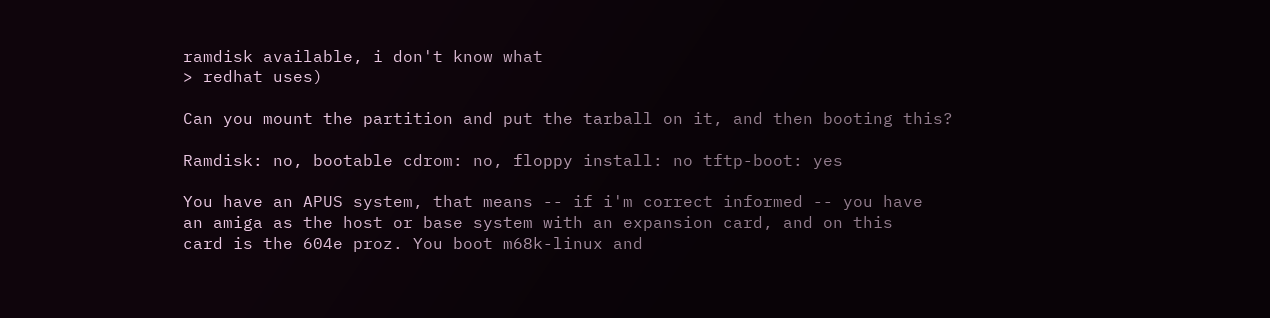ramdisk available, i don't know what
> redhat uses)

Can you mount the partition and put the tarball on it, and then booting this?

Ramdisk: no, bootable cdrom: no, floppy install: no tftp-boot: yes

You have an APUS system, that means -- if i'm correct informed -- you have
an amiga as the host or base system with an expansion card, and on this
card is the 604e proz. You boot m68k-linux and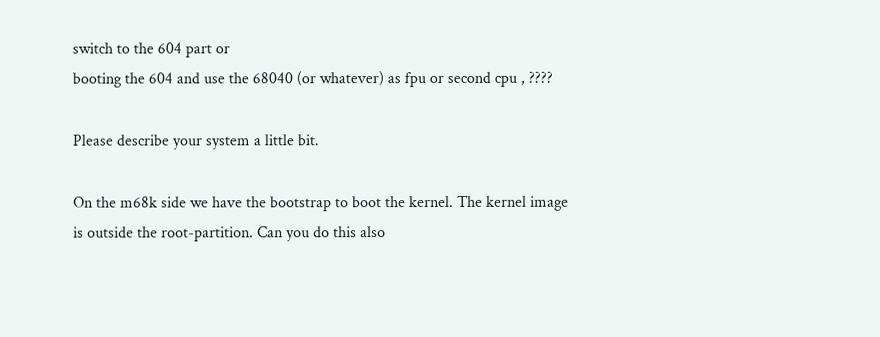switch to the 604 part or
booting the 604 and use the 68040 (or whatever) as fpu or second cpu , ????

Please describe your system a little bit.

On the m68k side we have the bootstrap to boot the kernel. The kernel image
is outside the root-partition. Can you do this also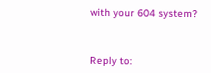with your 604 system?



Reply to: